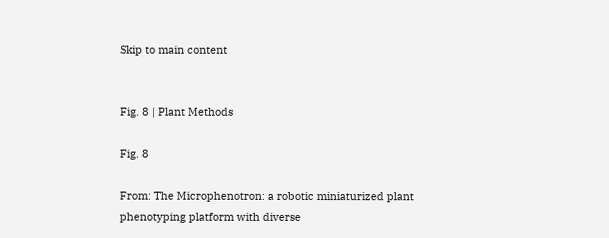Skip to main content


Fig. 8 | Plant Methods

Fig. 8

From: The Microphenotron: a robotic miniaturized plant phenotyping platform with diverse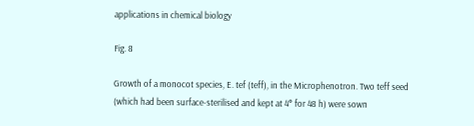applications in chemical biology

Fig. 8

Growth of a monocot species, E. tef (teff), in the Microphenotron. Two teff seed (which had been surface-sterilised and kept at 4° for 48 h) were sown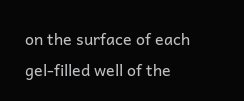on the surface of each gel-filled well of the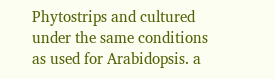Phytostrips and cultured under the same conditions as used for Arabidopsis. a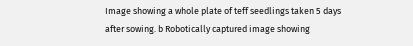Image showing a whole plate of teff seedlings taken 5 days after sowing. b Robotically captured image showing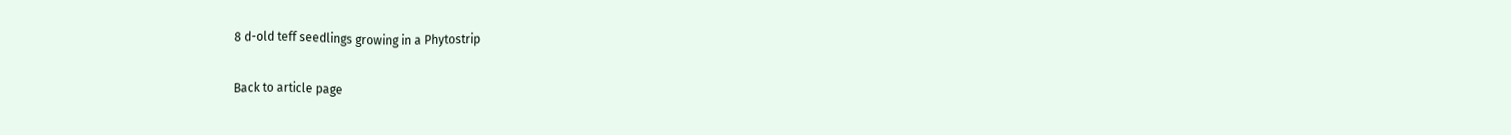8 d-old teff seedlings growing in a Phytostrip

Back to article page